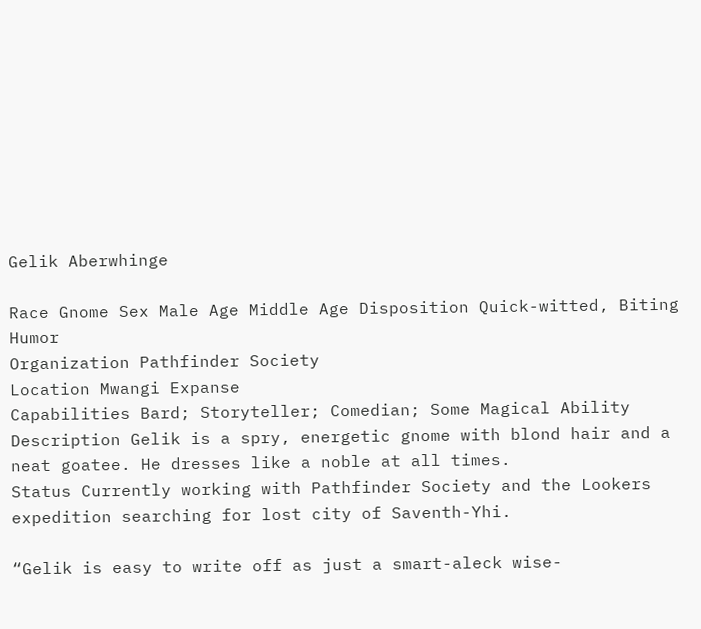Gelik Aberwhinge

Race Gnome Sex Male Age Middle Age Disposition Quick-witted, Biting Humor
Organization Pathfinder Society
Location Mwangi Expanse
Capabilities Bard; Storyteller; Comedian; Some Magical Ability
Description Gelik is a spry, energetic gnome with blond hair and a neat goatee. He dresses like a noble at all times.
Status Currently working with Pathfinder Society and the Lookers expedition searching for lost city of Saventh-Yhi.

“Gelik is easy to write off as just a smart-aleck wise-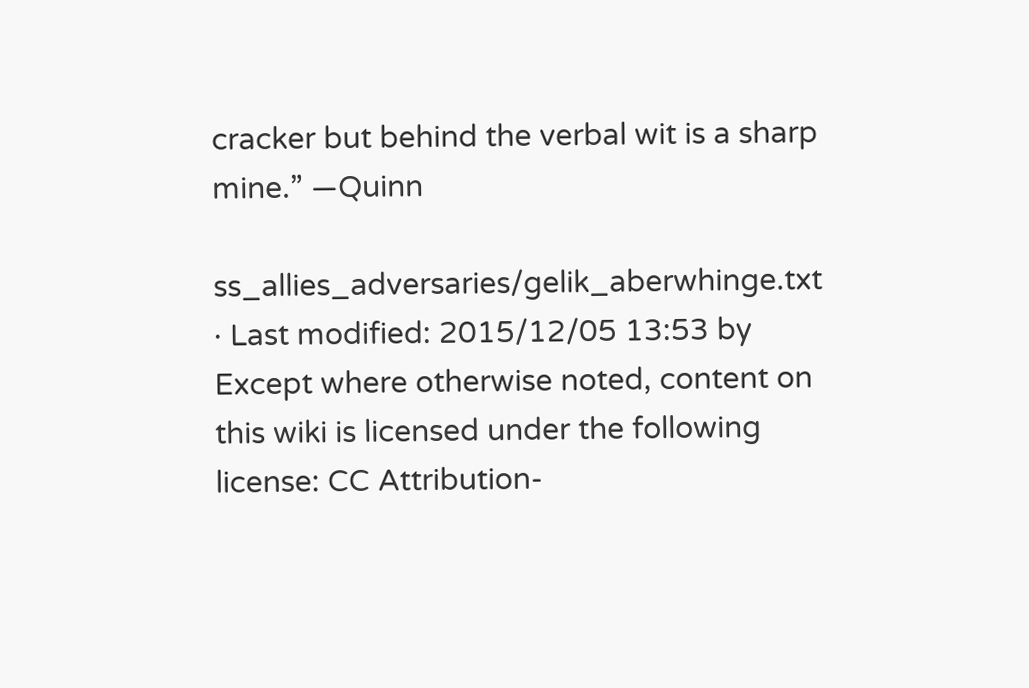cracker but behind the verbal wit is a sharp mine.” —Quinn

ss_allies_adversaries/gelik_aberwhinge.txt · Last modified: 2015/12/05 13:53 by
Except where otherwise noted, content on this wiki is licensed under the following license: CC Attribution-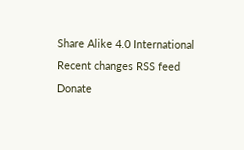Share Alike 4.0 International
Recent changes RSS feed Donate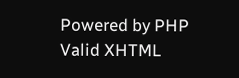Powered by PHP Valid XHTML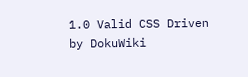1.0 Valid CSS Driven by DokuWiki